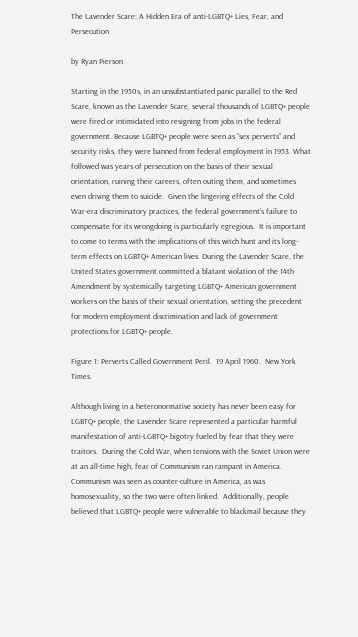The Lavender Scare: A Hidden Era of anti-LGBTQ+ Lies, Fear, and Persecution

by Ryan Pierson

Starting in the 1950s, in an unsubstantiated panic parallel to the Red Scare, known as the Lavender Scare, several thousands of LGBTQ+ people were fired or intimidated into resigning from jobs in the federal government. Because LGBTQ+ people were seen as “sex perverts” and security risks, they were banned from federal employment in 1953. What followed was years of persecution on the basis of their sexual orientation, ruining their careers, often outing them, and sometimes even driving them to suicide.  Given the lingering effects of the Cold War-era discriminatory practices, the federal government’s failure to compensate for its wrongdoing is particularly egregious.  It is important to come to terms with the implications of this witch hunt and its long-term effects on LGBTQ+ American lives. During the Lavender Scare, the United States government committed a blatant violation of the 14th Amendment by systemically targeting LGBTQ+ American government workers on the basis of their sexual orientation, setting the precedent for modern employment discrimination and lack of government protections for LGBTQ+ people.

Figure 1: Perverts Called Government Peril.  19 April 1960.  New York Times.

Although living in a heteronormative society has never been easy for LGBTQ+ people, the Lavender Scare represented a particular harmful manifestation of anti-LGBTQ+ bigotry fueled by fear that they were traitors.  During the Cold War, when tensions with the Soviet Union were at an all-time high, fear of Communism ran rampant in America.  Communism was seen as counter-culture in America, as was homosexuality, so the two were often linked.  Additionally, people believed that LGBTQ+ people were vulnerable to blackmail because they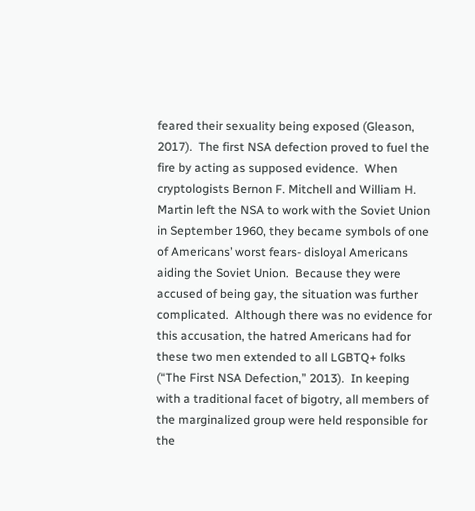feared their sexuality being exposed (Gleason, 2017).  The first NSA defection proved to fuel the fire by acting as supposed evidence.  When cryptologists Bernon F. Mitchell and William H. Martin left the NSA to work with the Soviet Union in September 1960, they became symbols of one of Americans’ worst fears- disloyal Americans aiding the Soviet Union.  Because they were accused of being gay, the situation was further complicated.  Although there was no evidence for this accusation, the hatred Americans had for these two men extended to all LGBTQ+ folks (“The First NSA Defection,” 2013).  In keeping with a traditional facet of bigotry, all members of the marginalized group were held responsible for the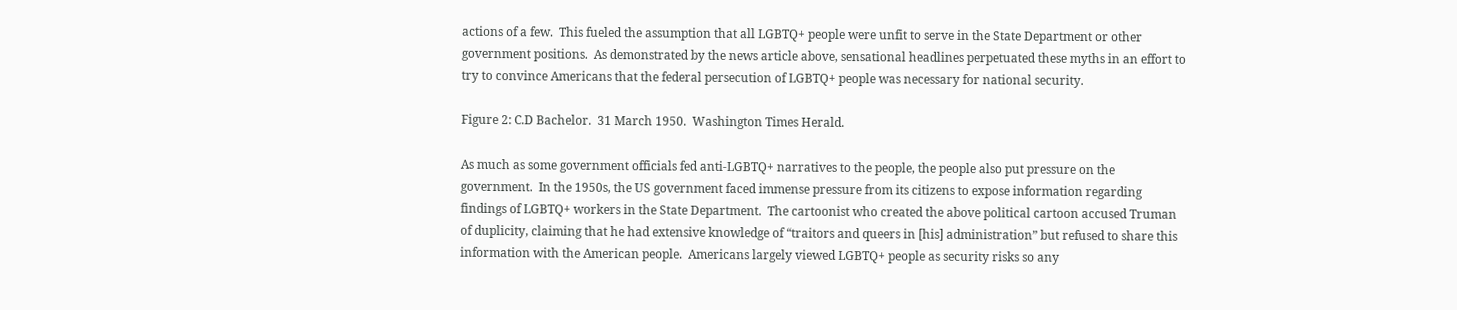actions of a few.  This fueled the assumption that all LGBTQ+ people were unfit to serve in the State Department or other government positions.  As demonstrated by the news article above, sensational headlines perpetuated these myths in an effort to try to convince Americans that the federal persecution of LGBTQ+ people was necessary for national security.

Figure 2: C.D Bachelor.  31 March 1950.  Washington Times Herald.

As much as some government officials fed anti-LGBTQ+ narratives to the people, the people also put pressure on the government.  In the 1950s, the US government faced immense pressure from its citizens to expose information regarding findings of LGBTQ+ workers in the State Department.  The cartoonist who created the above political cartoon accused Truman of duplicity, claiming that he had extensive knowledge of “traitors and queers in [his] administration” but refused to share this information with the American people.  Americans largely viewed LGBTQ+ people as security risks so any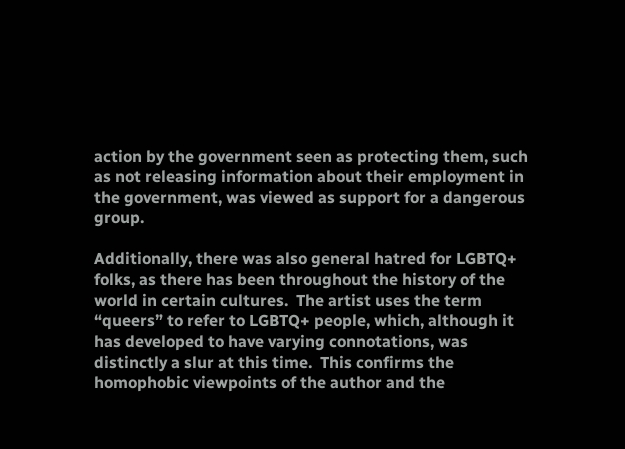action by the government seen as protecting them, such as not releasing information about their employment in the government, was viewed as support for a dangerous group.

Additionally, there was also general hatred for LGBTQ+ folks, as there has been throughout the history of the world in certain cultures.  The artist uses the term “queers” to refer to LGBTQ+ people, which, although it has developed to have varying connotations, was distinctly a slur at this time.  This confirms the homophobic viewpoints of the author and the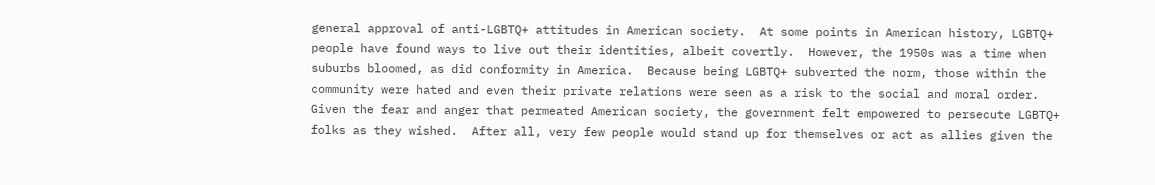general approval of anti-LGBTQ+ attitudes in American society.  At some points in American history, LGBTQ+ people have found ways to live out their identities, albeit covertly.  However, the 1950s was a time when suburbs bloomed, as did conformity in America.  Because being LGBTQ+ subverted the norm, those within the community were hated and even their private relations were seen as a risk to the social and moral order.    Given the fear and anger that permeated American society, the government felt empowered to persecute LGBTQ+ folks as they wished.  After all, very few people would stand up for themselves or act as allies given the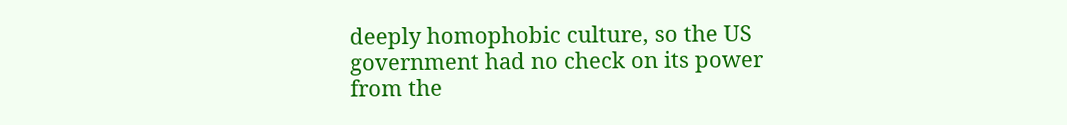deeply homophobic culture, so the US government had no check on its power from the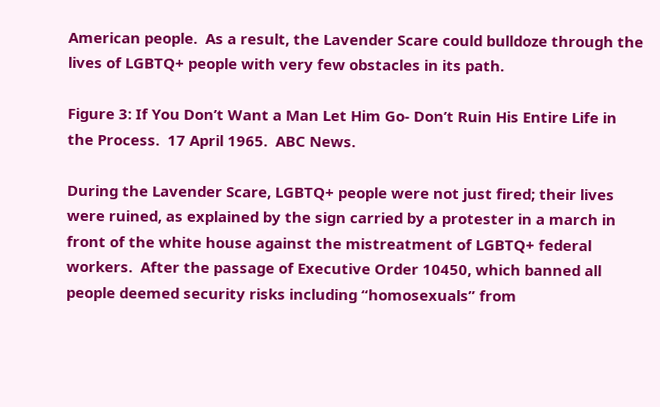American people.  As a result, the Lavender Scare could bulldoze through the lives of LGBTQ+ people with very few obstacles in its path.

Figure 3: If You Don’t Want a Man Let Him Go- Don’t Ruin His Entire Life in the Process.  17 April 1965.  ABC News.

During the Lavender Scare, LGBTQ+ people were not just fired; their lives were ruined, as explained by the sign carried by a protester in a march in front of the white house against the mistreatment of LGBTQ+ federal workers.  After the passage of Executive Order 10450, which banned all people deemed security risks including “homosexuals” from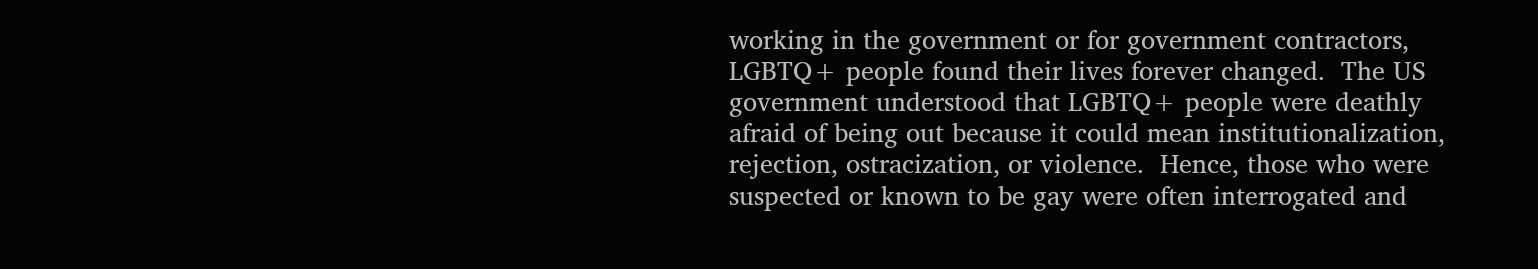working in the government or for government contractors, LGBTQ+ people found their lives forever changed.  The US government understood that LGBTQ+ people were deathly afraid of being out because it could mean institutionalization, rejection, ostracization, or violence.  Hence, those who were suspected or known to be gay were often interrogated and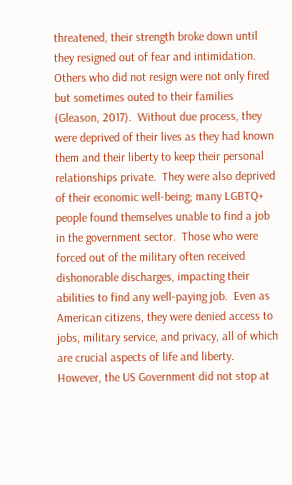threatened, their strength broke down until they resigned out of fear and intimidation.  Others who did not resign were not only fired but sometimes outed to their families (Gleason, 2017).  Without due process, they were deprived of their lives as they had known them and their liberty to keep their personal relationships private.  They were also deprived of their economic well-being; many LGBTQ+ people found themselves unable to find a job in the government sector.  Those who were forced out of the military often received dishonorable discharges, impacting their abilities to find any well-paying job.  Even as American citizens, they were denied access to jobs, military service, and privacy, all of which are crucial aspects of life and liberty.  However, the US Government did not stop at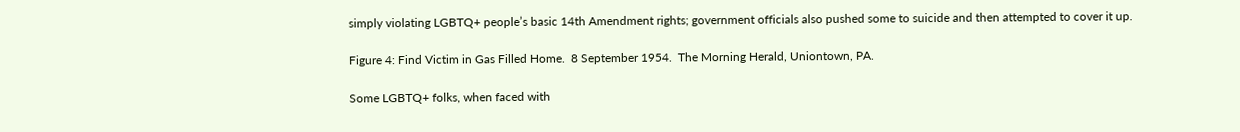simply violating LGBTQ+ people’s basic 14th Amendment rights; government officials also pushed some to suicide and then attempted to cover it up.

Figure 4: Find Victim in Gas Filled Home.  8 September 1954.  The Morning Herald, Uniontown, PA.

Some LGBTQ+ folks, when faced with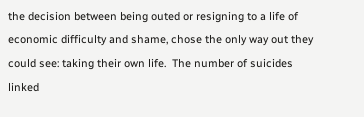the decision between being outed or resigning to a life of economic difficulty and shame, chose the only way out they could see: taking their own life.  The number of suicides linked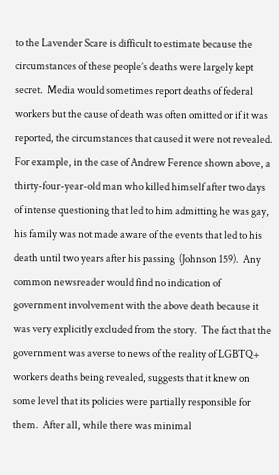to the Lavender Scare is difficult to estimate because the circumstances of these people’s deaths were largely kept secret.  Media would sometimes report deaths of federal workers but the cause of death was often omitted or if it was reported, the circumstances that caused it were not revealed.  For example, in the case of Andrew Ference shown above, a thirty-four-year-old man who killed himself after two days of intense questioning that led to him admitting he was gay, his family was not made aware of the events that led to his death until two years after his passing  (Johnson 159).  Any common newsreader would find no indication of government involvement with the above death because it was very explicitly excluded from the story.  The fact that the government was averse to news of the reality of LGBTQ+ workers deaths being revealed, suggests that it knew on some level that its policies were partially responsible for them.  After all, while there was minimal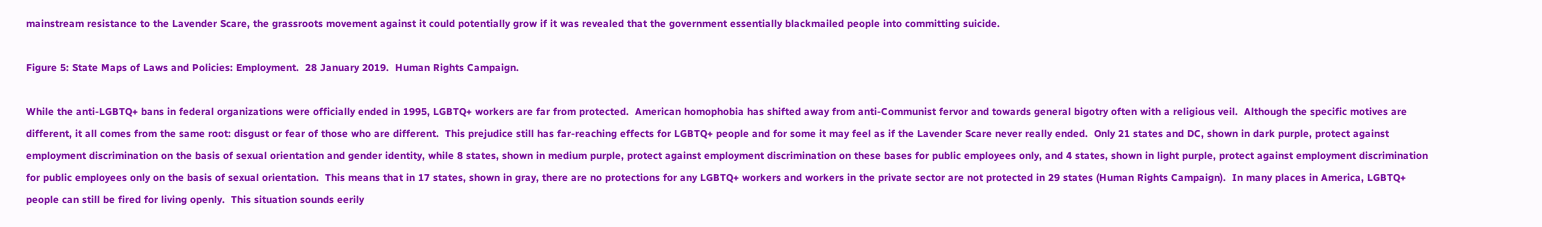mainstream resistance to the Lavender Scare, the grassroots movement against it could potentially grow if it was revealed that the government essentially blackmailed people into committing suicide.

Figure 5: State Maps of Laws and Policies: Employment.  28 January 2019.  Human Rights Campaign.

While the anti-LGBTQ+ bans in federal organizations were officially ended in 1995, LGBTQ+ workers are far from protected.  American homophobia has shifted away from anti-Communist fervor and towards general bigotry often with a religious veil.  Although the specific motives are different, it all comes from the same root: disgust or fear of those who are different.  This prejudice still has far-reaching effects for LGBTQ+ people and for some it may feel as if the Lavender Scare never really ended.  Only 21 states and DC, shown in dark purple, protect against employment discrimination on the basis of sexual orientation and gender identity, while 8 states, shown in medium purple, protect against employment discrimination on these bases for public employees only, and 4 states, shown in light purple, protect against employment discrimination for public employees only on the basis of sexual orientation.  This means that in 17 states, shown in gray, there are no protections for any LGBTQ+ workers and workers in the private sector are not protected in 29 states (Human Rights Campaign).  In many places in America, LGBTQ+ people can still be fired for living openly.  This situation sounds eerily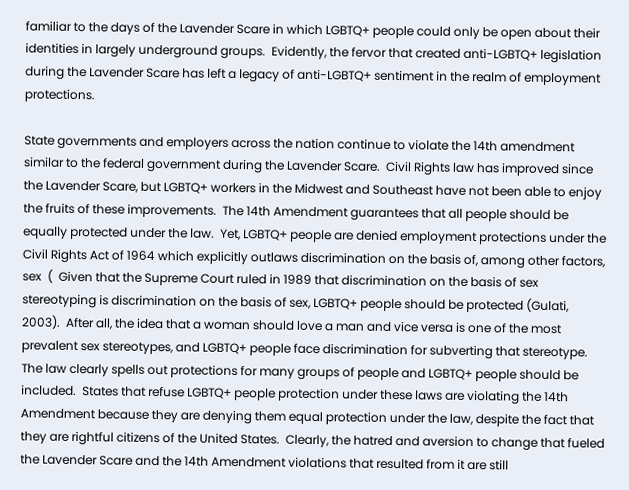familiar to the days of the Lavender Scare in which LGBTQ+ people could only be open about their identities in largely underground groups.  Evidently, the fervor that created anti-LGBTQ+ legislation during the Lavender Scare has left a legacy of anti-LGBTQ+ sentiment in the realm of employment protections.

State governments and employers across the nation continue to violate the 14th amendment similar to the federal government during the Lavender Scare.  Civil Rights law has improved since the Lavender Scare, but LGBTQ+ workers in the Midwest and Southeast have not been able to enjoy the fruits of these improvements.  The 14th Amendment guarantees that all people should be equally protected under the law.  Yet, LGBTQ+ people are denied employment protections under the Civil Rights Act of 1964 which explicitly outlaws discrimination on the basis of, among other factors, sex  (  Given that the Supreme Court ruled in 1989 that discrimination on the basis of sex stereotyping is discrimination on the basis of sex, LGBTQ+ people should be protected (Gulati, 2003).  After all, the idea that a woman should love a man and vice versa is one of the most prevalent sex stereotypes, and LGBTQ+ people face discrimination for subverting that stereotype.  The law clearly spells out protections for many groups of people and LGBTQ+ people should be included.  States that refuse LGBTQ+ people protection under these laws are violating the 14th Amendment because they are denying them equal protection under the law, despite the fact that they are rightful citizens of the United States.  Clearly, the hatred and aversion to change that fueled the Lavender Scare and the 14th Amendment violations that resulted from it are still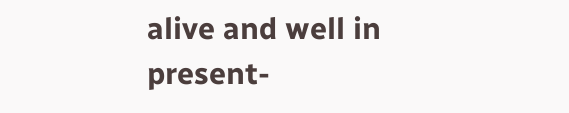alive and well in present-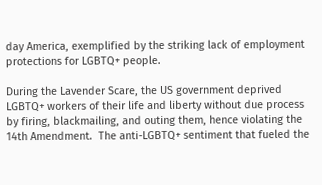day America, exemplified by the striking lack of employment protections for LGBTQ+ people.

During the Lavender Scare, the US government deprived LGBTQ+ workers of their life and liberty without due process by firing, blackmailing, and outing them, hence violating the 14th Amendment.  The anti-LGBTQ+ sentiment that fueled the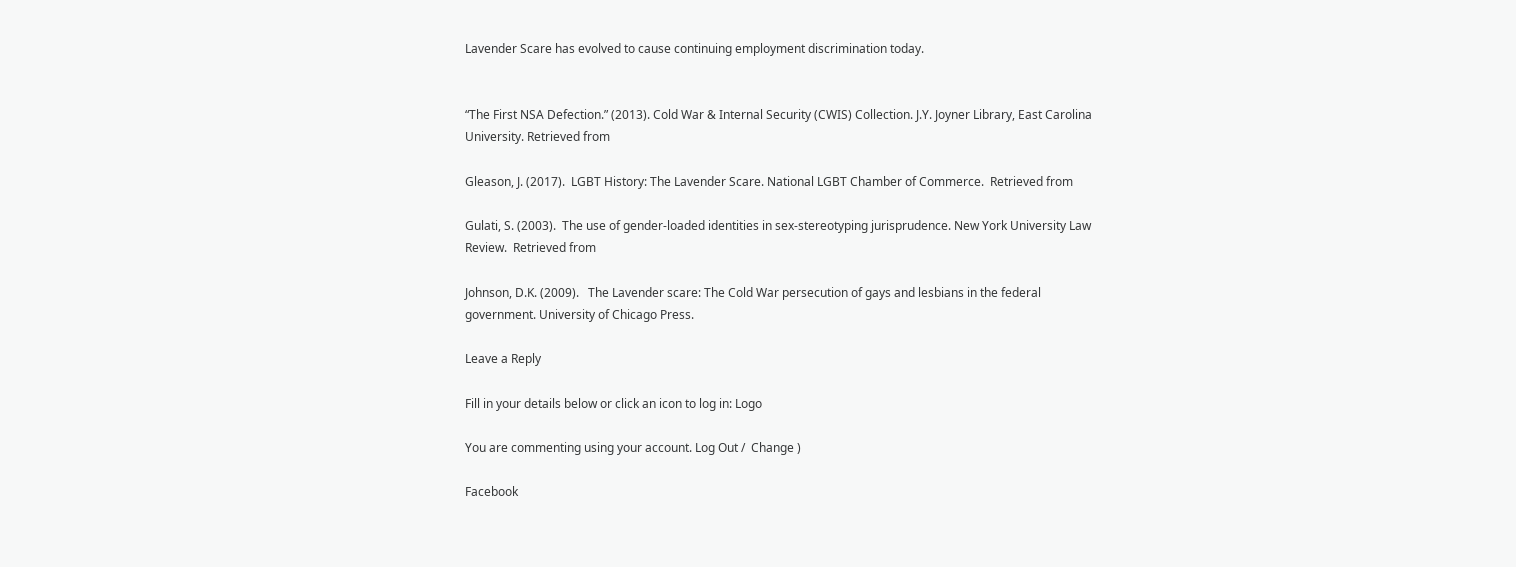Lavender Scare has evolved to cause continuing employment discrimination today.


“The First NSA Defection.” (2013). Cold War & Internal Security (CWIS) Collection. J.Y. Joyner Library, East Carolina University. Retrieved from

Gleason, J. (2017).  LGBT History: The Lavender Scare. National LGBT Chamber of Commerce.  Retrieved from

Gulati, S. (2003).  The use of gender-loaded identities in sex-stereotyping jurisprudence. New York University Law Review.  Retrieved from

Johnson, D.K. (2009).   The Lavender scare: The Cold War persecution of gays and lesbians in the federal government. University of Chicago Press.

Leave a Reply

Fill in your details below or click an icon to log in: Logo

You are commenting using your account. Log Out /  Change )

Facebook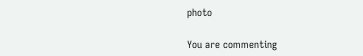photo

You are commenting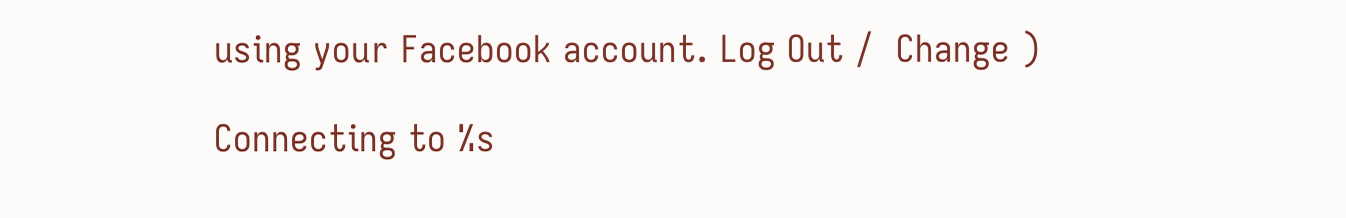using your Facebook account. Log Out /  Change )

Connecting to %s